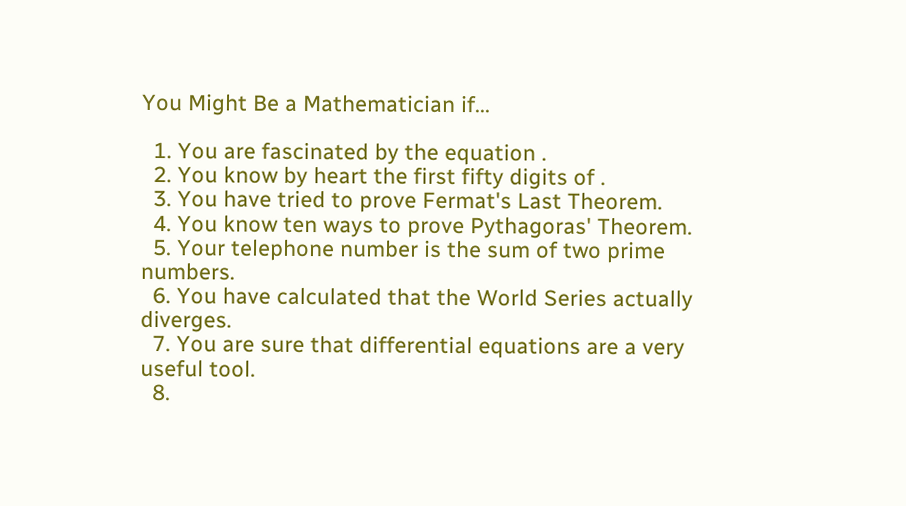You Might Be a Mathematician if...

  1. You are fascinated by the equation .
  2. You know by heart the first fifty digits of .
  3. You have tried to prove Fermat's Last Theorem.
  4. You know ten ways to prove Pythagoras' Theorem.
  5. Your telephone number is the sum of two prime numbers.
  6. You have calculated that the World Series actually diverges.
  7. You are sure that differential equations are a very useful tool.
  8.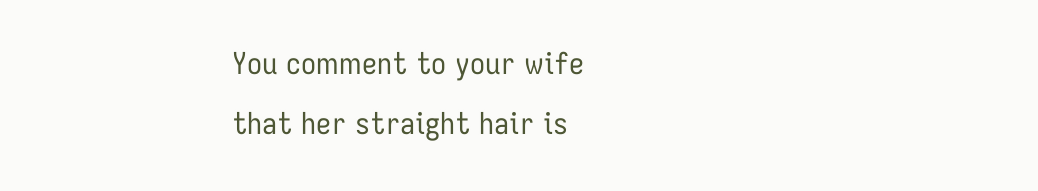You comment to your wife that her straight hair is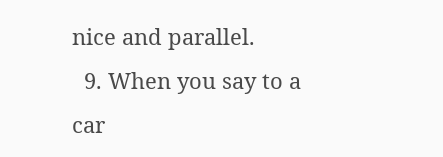nice and parallel.
  9. When you say to a car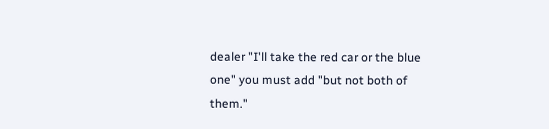dealer "I'll take the red car or the blue one" you must add "but not both of them."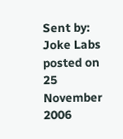Sent by: Joke Labs posted on 25 November 2006